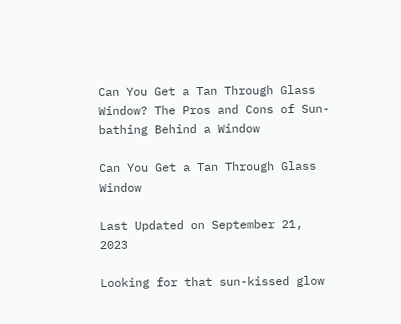Can You Get a Tan Through Glass Window? The Pros and Cons of Sun-bathing Behind a Window

Can You Get a Tan Through Glass Window

Last Updated on September 21, 2023

Looking for that sun-kissed glow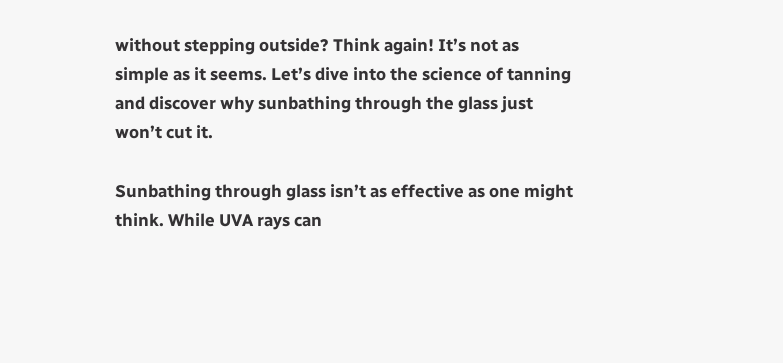without stepping outside? Think again! It’s not as simple as it seems. Let’s dive into the science of tanning and discover why sunbathing through the glass just won’t cut it.

Sunbathing through glass isn’t as effective as one might think. While UVA rays can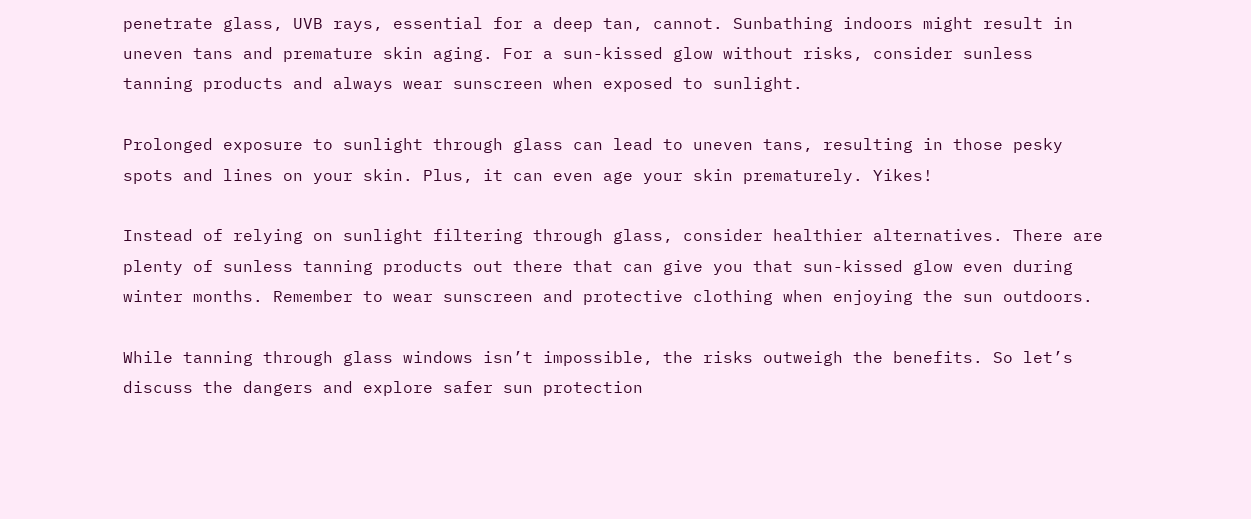penetrate glass, UVB rays, essential for a deep tan, cannot. Sunbathing indoors might result in uneven tans and premature skin aging. For a sun-kissed glow without risks, consider sunless tanning products and always wear sunscreen when exposed to sunlight.

Prolonged exposure to sunlight through glass can lead to uneven tans, resulting in those pesky spots and lines on your skin. Plus, it can even age your skin prematurely. Yikes!

Instead of relying on sunlight filtering through glass, consider healthier alternatives. There are plenty of sunless tanning products out there that can give you that sun-kissed glow even during winter months. Remember to wear sunscreen and protective clothing when enjoying the sun outdoors.

While tanning through glass windows isn’t impossible, the risks outweigh the benefits. So let’s discuss the dangers and explore safer sun protection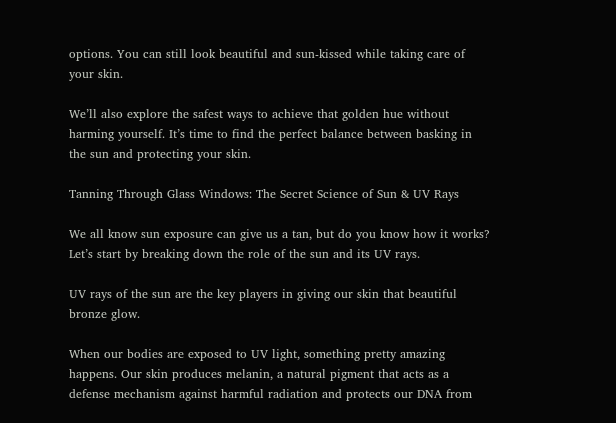options. You can still look beautiful and sun-kissed while taking care of your skin.

We’ll also explore the safest ways to achieve that golden hue without harming yourself. It’s time to find the perfect balance between basking in the sun and protecting your skin.

Tanning Through Glass Windows: The Secret Science of Sun & UV Rays

We all know sun exposure can give us a tan, but do you know how it works? Let’s start by breaking down the role of the sun and its UV rays.

UV rays of the sun are the key players in giving our skin that beautiful bronze glow.

When our bodies are exposed to UV light, something pretty amazing happens. Our skin produces melanin, a natural pigment that acts as a defense mechanism against harmful radiation and protects our DNA from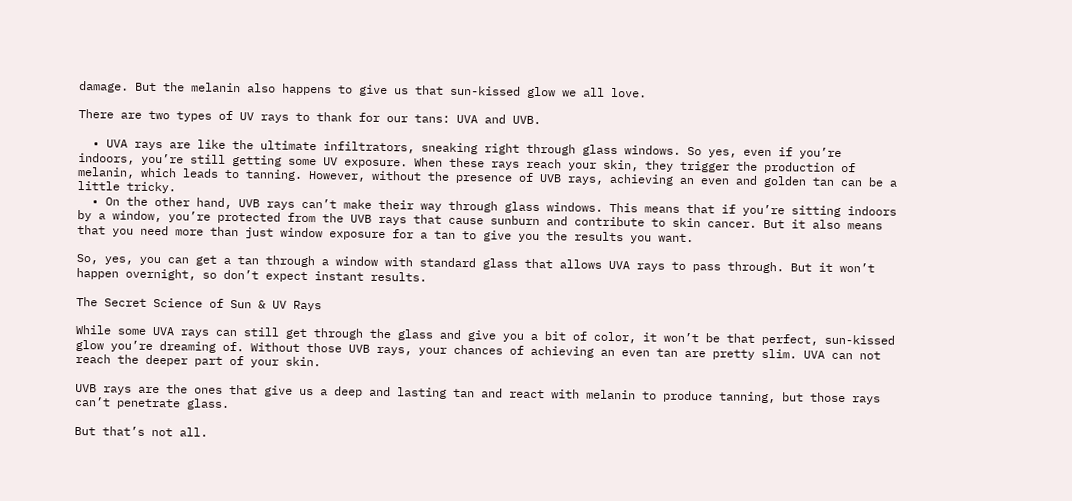damage. But the melanin also happens to give us that sun-kissed glow we all love.

There are two types of UV rays to thank for our tans: UVA and UVB.

  • UVA rays are like the ultimate infiltrators, sneaking right through glass windows. So yes, even if you’re indoors, you’re still getting some UV exposure. When these rays reach your skin, they trigger the production of melanin, which leads to tanning. However, without the presence of UVB rays, achieving an even and golden tan can be a little tricky.
  • On the other hand, UVB rays can’t make their way through glass windows. This means that if you’re sitting indoors by a window, you’re protected from the UVB rays that cause sunburn and contribute to skin cancer. But it also means that you need more than just window exposure for a tan to give you the results you want.

So, yes, you can get a tan through a window with standard glass that allows UVA rays to pass through. But it won’t happen overnight, so don’t expect instant results.

The Secret Science of Sun & UV Rays

While some UVA rays can still get through the glass and give you a bit of color, it won’t be that perfect, sun-kissed glow you’re dreaming of. Without those UVB rays, your chances of achieving an even tan are pretty slim. UVA can not reach the deeper part of your skin.

UVB rays are the ones that give us a deep and lasting tan and react with melanin to produce tanning, but those rays can’t penetrate glass.

But that’s not all.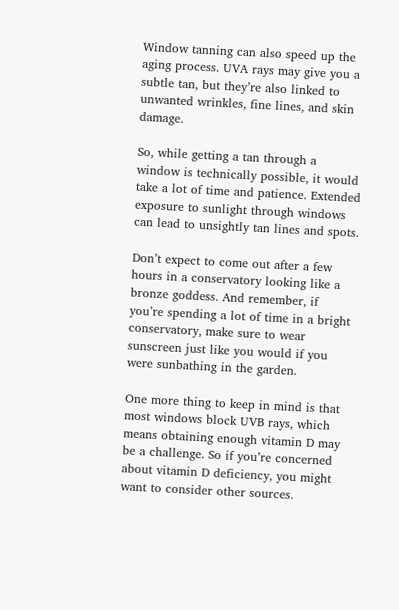Window tanning can also speed up the aging process. UVA rays may give you a subtle tan, but they’re also linked to unwanted wrinkles, fine lines, and skin damage.

So, while getting a tan through a window is technically possible, it would take a lot of time and patience. Extended exposure to sunlight through windows can lead to unsightly tan lines and spots.

Don’t expect to come out after a few hours in a conservatory looking like a bronze goddess. And remember, if you’re spending a lot of time in a bright conservatory, make sure to wear sunscreen just like you would if you were sunbathing in the garden.

One more thing to keep in mind is that most windows block UVB rays, which means obtaining enough vitamin D may be a challenge. So if you’re concerned about vitamin D deficiency, you might want to consider other sources.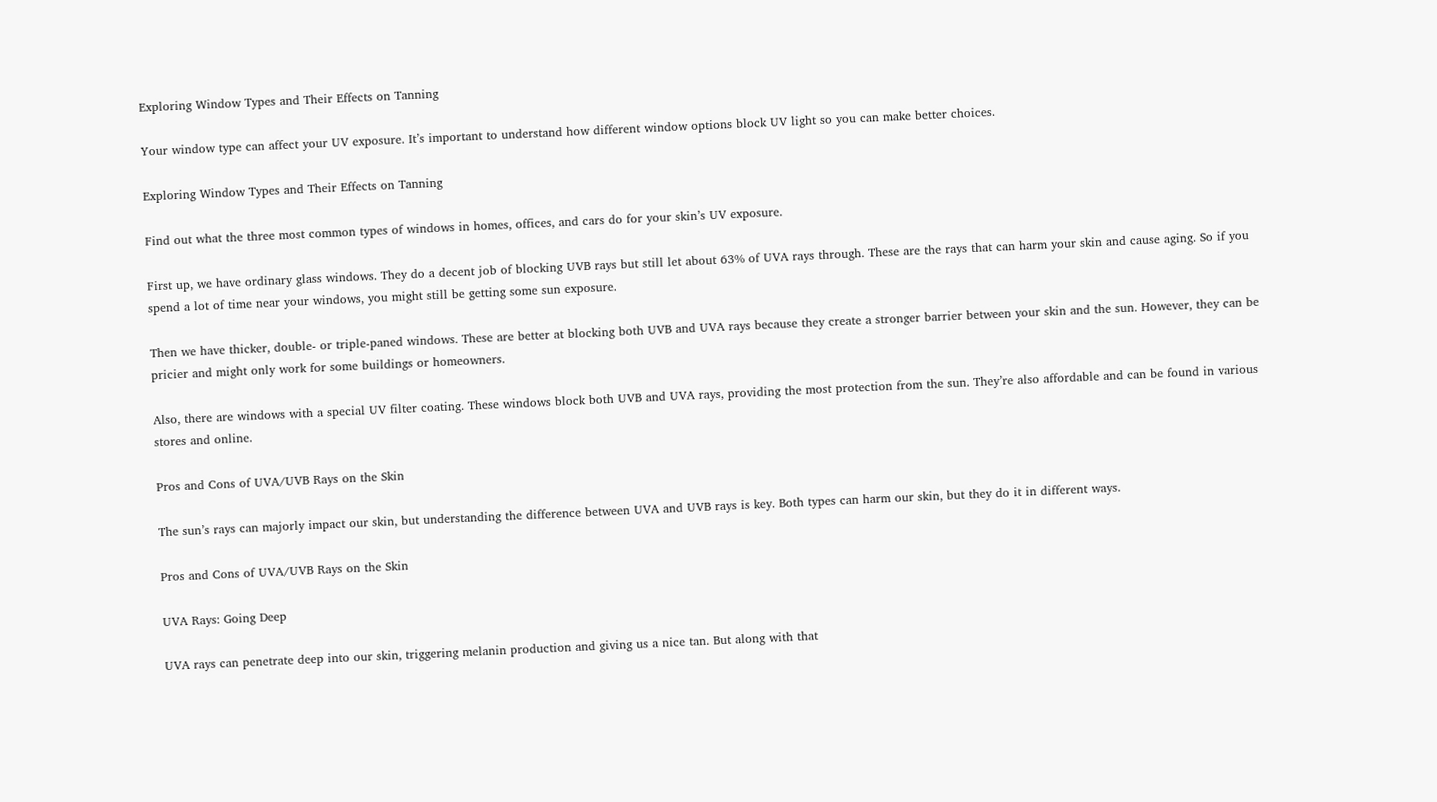Exploring Window Types and Their Effects on Tanning

Your window type can affect your UV exposure. It’s important to understand how different window options block UV light so you can make better choices.

Exploring Window Types and Their Effects on Tanning

Find out what the three most common types of windows in homes, offices, and cars do for your skin’s UV exposure.

First up, we have ordinary glass windows. They do a decent job of blocking UVB rays but still let about 63% of UVA rays through. These are the rays that can harm your skin and cause aging. So if you spend a lot of time near your windows, you might still be getting some sun exposure.

Then we have thicker, double- or triple-paned windows. These are better at blocking both UVB and UVA rays because they create a stronger barrier between your skin and the sun. However, they can be pricier and might only work for some buildings or homeowners.

Also, there are windows with a special UV filter coating. These windows block both UVB and UVA rays, providing the most protection from the sun. They’re also affordable and can be found in various stores and online.

Pros and Cons of UVA/UVB Rays on the Skin

The sun’s rays can majorly impact our skin, but understanding the difference between UVA and UVB rays is key. Both types can harm our skin, but they do it in different ways.

Pros and Cons of UVA/UVB Rays on the Skin

UVA Rays: Going Deep

UVA rays can penetrate deep into our skin, triggering melanin production and giving us a nice tan. But along with that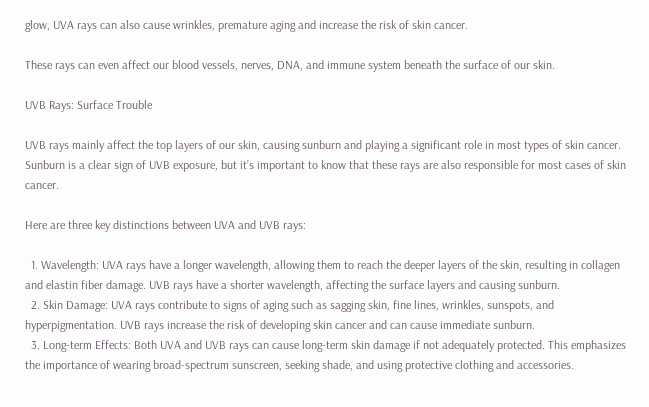glow, UVA rays can also cause wrinkles, premature aging and increase the risk of skin cancer.

These rays can even affect our blood vessels, nerves, DNA, and immune system beneath the surface of our skin.

UVB Rays: Surface Trouble

UVB rays mainly affect the top layers of our skin, causing sunburn and playing a significant role in most types of skin cancer. Sunburn is a clear sign of UVB exposure, but it’s important to know that these rays are also responsible for most cases of skin cancer.

Here are three key distinctions between UVA and UVB rays:

  1. Wavelength: UVA rays have a longer wavelength, allowing them to reach the deeper layers of the skin, resulting in collagen and elastin fiber damage. UVB rays have a shorter wavelength, affecting the surface layers and causing sunburn.
  2. Skin Damage: UVA rays contribute to signs of aging such as sagging skin, fine lines, wrinkles, sunspots, and hyperpigmentation. UVB rays increase the risk of developing skin cancer and can cause immediate sunburn.
  3. Long-term Effects: Both UVA and UVB rays can cause long-term skin damage if not adequately protected. This emphasizes the importance of wearing broad-spectrum sunscreen, seeking shade, and using protective clothing and accessories.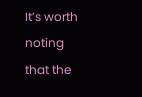It’s worth noting that the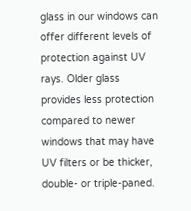glass in our windows can offer different levels of protection against UV rays. Older glass provides less protection compared to newer windows that may have UV filters or be thicker, double- or triple-paned.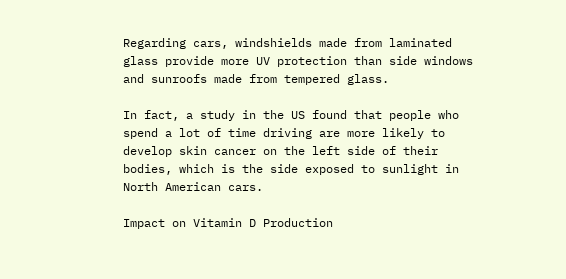Regarding cars, windshields made from laminated glass provide more UV protection than side windows and sunroofs made from tempered glass.

In fact, a study in the US found that people who spend a lot of time driving are more likely to develop skin cancer on the left side of their bodies, which is the side exposed to sunlight in North American cars.

Impact on Vitamin D Production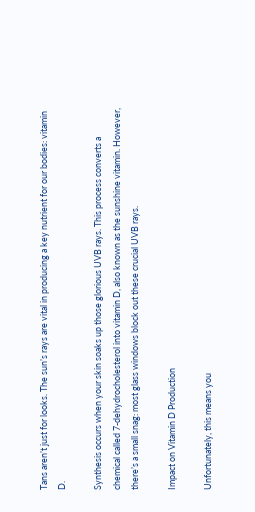Tans aren’t just for looks. The sun’s rays are vital in producing a key nutrient for our bodies: vitamin D.

Synthesis occurs when your skin soaks up those glorious UVB rays. This process converts a chemical called 7-dehydrocholesterol into vitamin D, also known as the sunshine vitamin. However, there’s a small snag: most glass windows block out these crucial UVB rays.

Impact on Vitamin D Production

Unfortunately, this means you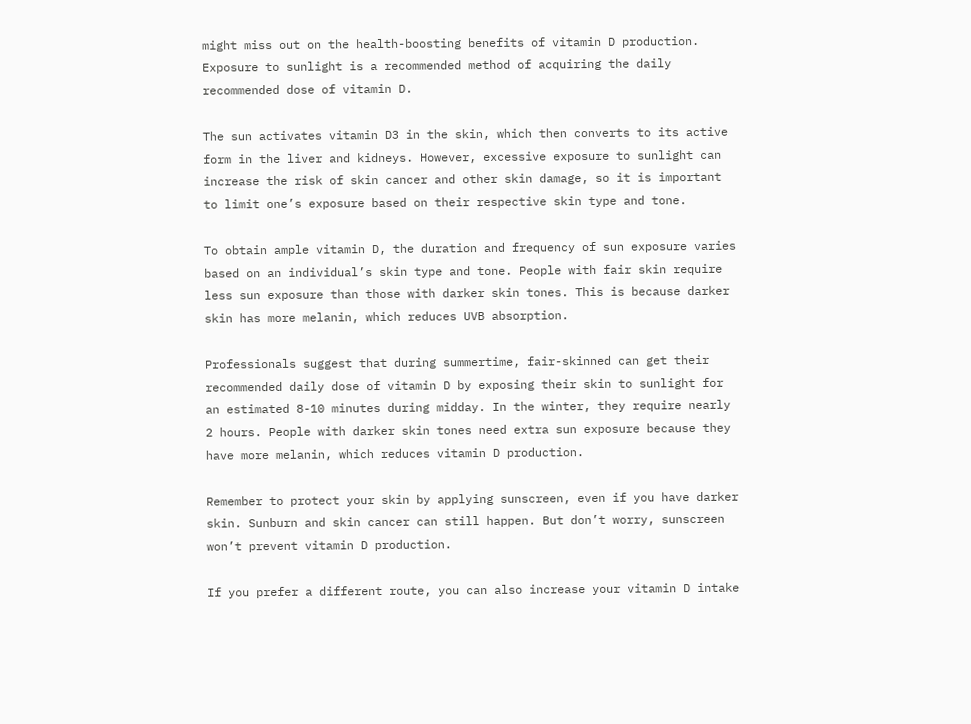might miss out on the health-boosting benefits of vitamin D production. Exposure to sunlight is a recommended method of acquiring the daily recommended dose of vitamin D.

The sun activates vitamin D3 in the skin, which then converts to its active form in the liver and kidneys. However, excessive exposure to sunlight can increase the risk of skin cancer and other skin damage, so it is important to limit one’s exposure based on their respective skin type and tone.

To obtain ample vitamin D, the duration and frequency of sun exposure varies based on an individual’s skin type and tone. People with fair skin require less sun exposure than those with darker skin tones. This is because darker skin has more melanin, which reduces UVB absorption.

Professionals suggest that during summertime, fair-skinned can get their recommended daily dose of vitamin D by exposing their skin to sunlight for an estimated 8-10 minutes during midday. In the winter, they require nearly 2 hours. People with darker skin tones need extra sun exposure because they have more melanin, which reduces vitamin D production.

Remember to protect your skin by applying sunscreen, even if you have darker skin. Sunburn and skin cancer can still happen. But don’t worry, sunscreen won’t prevent vitamin D production.

If you prefer a different route, you can also increase your vitamin D intake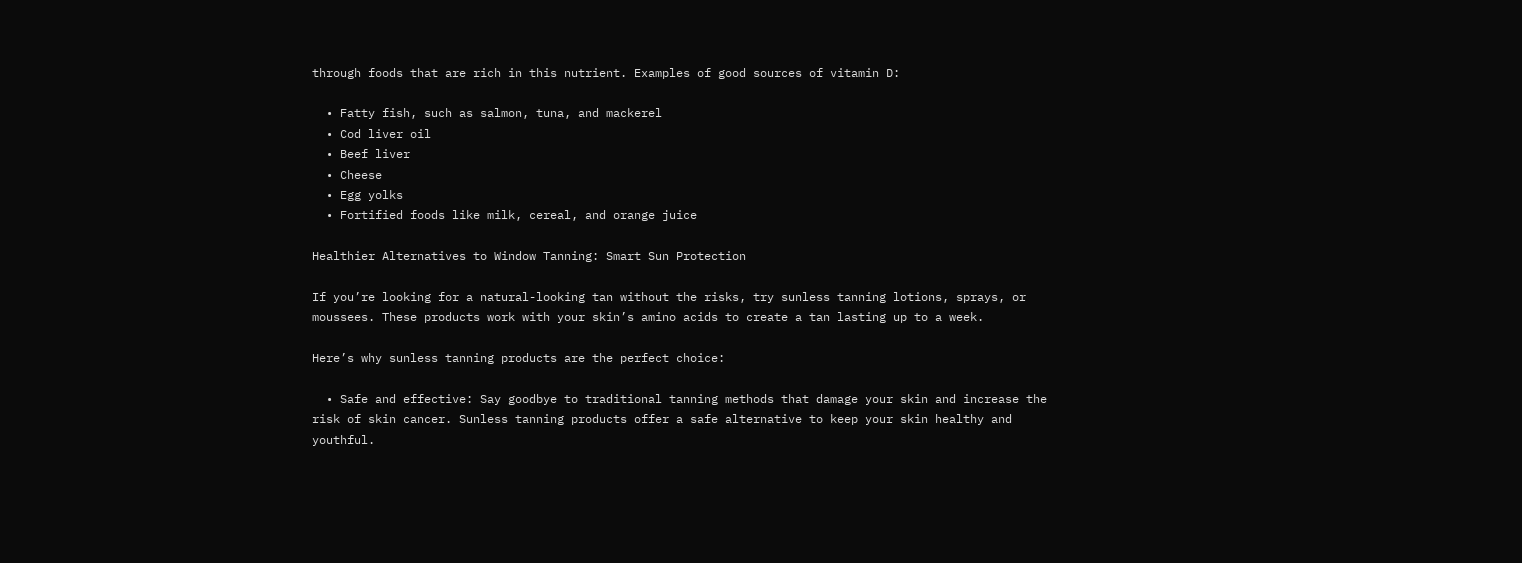through foods that are rich in this nutrient. Examples of good sources of vitamin D:

  • Fatty fish, such as salmon, tuna, and mackerel
  • Cod liver oil
  • Beef liver
  • Cheese
  • Egg yolks
  • Fortified foods like milk, cereal, and orange juice

Healthier Alternatives to Window Tanning: Smart Sun Protection

If you’re looking for a natural-looking tan without the risks, try sunless tanning lotions, sprays, or moussees. These products work with your skin’s amino acids to create a tan lasting up to a week.

Here’s why sunless tanning products are the perfect choice:

  • Safe and effective: Say goodbye to traditional tanning methods that damage your skin and increase the risk of skin cancer. Sunless tanning products offer a safe alternative to keep your skin healthy and youthful.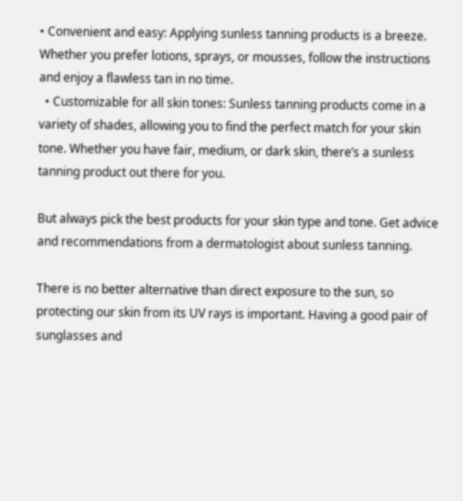• Convenient and easy: Applying sunless tanning products is a breeze. Whether you prefer lotions, sprays, or mousses, follow the instructions and enjoy a flawless tan in no time.
  • Customizable for all skin tones: Sunless tanning products come in a variety of shades, allowing you to find the perfect match for your skin tone. Whether you have fair, medium, or dark skin, there’s a sunless tanning product out there for you.

But always pick the best products for your skin type and tone. Get advice and recommendations from a dermatologist about sunless tanning.

There is no better alternative than direct exposure to the sun, so protecting our skin from its UV rays is important. Having a good pair of sunglasses and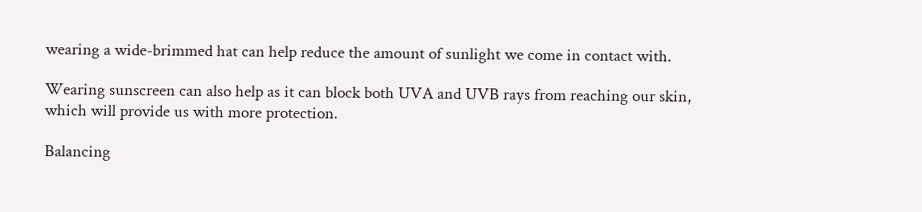wearing a wide-brimmed hat can help reduce the amount of sunlight we come in contact with.

Wearing sunscreen can also help as it can block both UVA and UVB rays from reaching our skin, which will provide us with more protection.

Balancing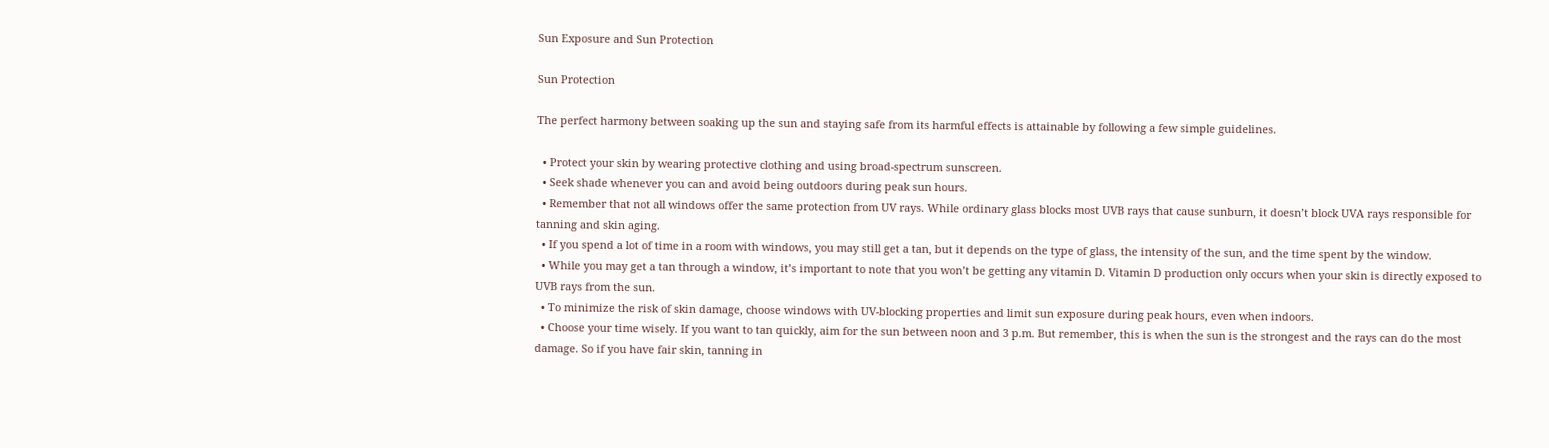Sun Exposure and Sun Protection

Sun Protection

The perfect harmony between soaking up the sun and staying safe from its harmful effects is attainable by following a few simple guidelines.

  • Protect your skin by wearing protective clothing and using broad-spectrum sunscreen.
  • Seek shade whenever you can and avoid being outdoors during peak sun hours.
  • Remember that not all windows offer the same protection from UV rays. While ordinary glass blocks most UVB rays that cause sunburn, it doesn’t block UVA rays responsible for tanning and skin aging.
  • If you spend a lot of time in a room with windows, you may still get a tan, but it depends on the type of glass, the intensity of the sun, and the time spent by the window.
  • While you may get a tan through a window, it’s important to note that you won’t be getting any vitamin D. Vitamin D production only occurs when your skin is directly exposed to UVB rays from the sun.
  • To minimize the risk of skin damage, choose windows with UV-blocking properties and limit sun exposure during peak hours, even when indoors.
  • Choose your time wisely. If you want to tan quickly, aim for the sun between noon and 3 p.m. But remember, this is when the sun is the strongest and the rays can do the most damage. So if you have fair skin, tanning in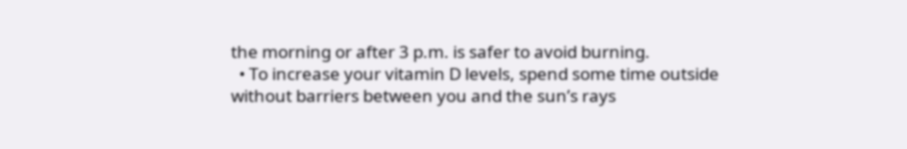the morning or after 3 p.m. is safer to avoid burning.
  • To increase your vitamin D levels, spend some time outside without barriers between you and the sun’s rays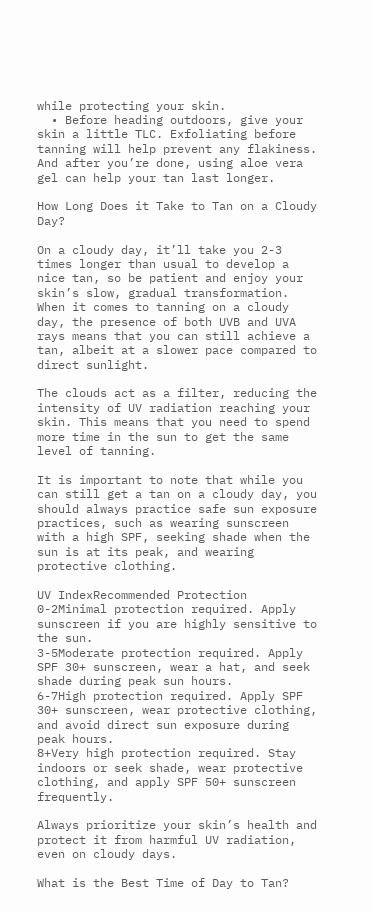while protecting your skin.
  • Before heading outdoors, give your skin a little TLC. Exfoliating before tanning will help prevent any flakiness. And after you’re done, using aloe vera gel can help your tan last longer.

How Long Does it Take to Tan on a Cloudy Day?

On a cloudy day, it’ll take you 2-3 times longer than usual to develop a nice tan, so be patient and enjoy your skin’s slow, gradual transformation. When it comes to tanning on a cloudy day, the presence of both UVB and UVA rays means that you can still achieve a tan, albeit at a slower pace compared to direct sunlight.

The clouds act as a filter, reducing the intensity of UV radiation reaching your skin. This means that you need to spend more time in the sun to get the same level of tanning.

It is important to note that while you can still get a tan on a cloudy day, you should always practice safe sun exposure practices, such as wearing sunscreen with a high SPF, seeking shade when the sun is at its peak, and wearing protective clothing.

UV IndexRecommended Protection
0-2Minimal protection required. Apply sunscreen if you are highly sensitive to the sun.
3-5Moderate protection required. Apply SPF 30+ sunscreen, wear a hat, and seek shade during peak sun hours.
6-7High protection required. Apply SPF 30+ sunscreen, wear protective clothing, and avoid direct sun exposure during peak hours.
8+Very high protection required. Stay indoors or seek shade, wear protective clothing, and apply SPF 50+ sunscreen frequently.

Always prioritize your skin’s health and protect it from harmful UV radiation, even on cloudy days.

What is the Best Time of Day to Tan?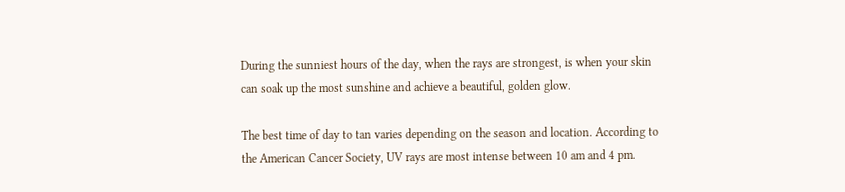During the sunniest hours of the day, when the rays are strongest, is when your skin can soak up the most sunshine and achieve a beautiful, golden glow.

The best time of day to tan varies depending on the season and location. According to the American Cancer Society, UV rays are most intense between 10 am and 4 pm.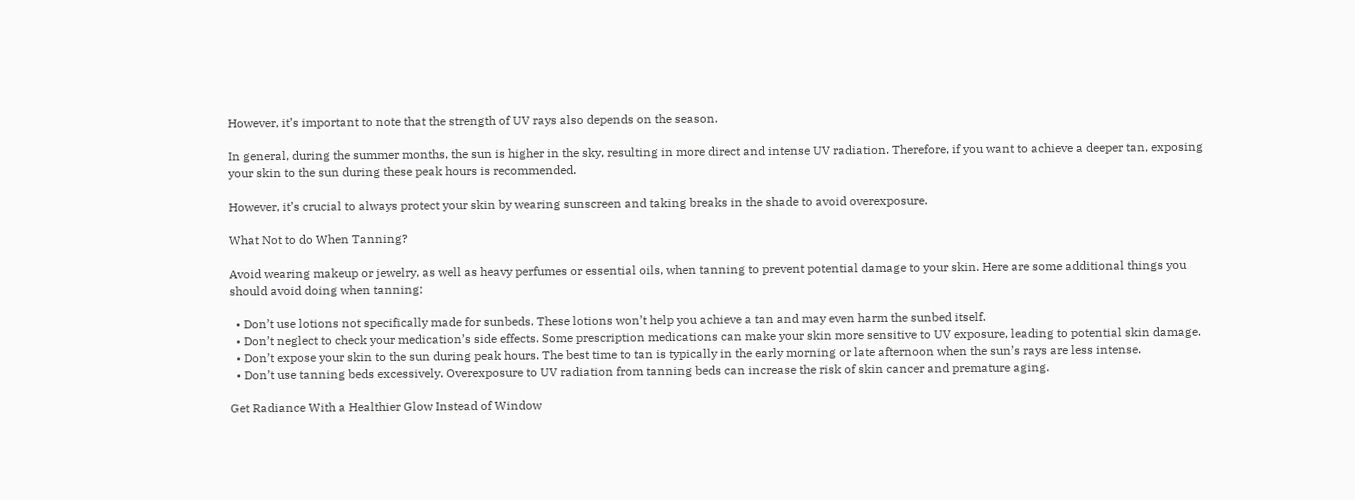However, it’s important to note that the strength of UV rays also depends on the season.

In general, during the summer months, the sun is higher in the sky, resulting in more direct and intense UV radiation. Therefore, if you want to achieve a deeper tan, exposing your skin to the sun during these peak hours is recommended.

However, it’s crucial to always protect your skin by wearing sunscreen and taking breaks in the shade to avoid overexposure.

What Not to do When Tanning?

Avoid wearing makeup or jewelry, as well as heavy perfumes or essential oils, when tanning to prevent potential damage to your skin. Here are some additional things you should avoid doing when tanning:

  • Don’t use lotions not specifically made for sunbeds. These lotions won’t help you achieve a tan and may even harm the sunbed itself.
  • Don’t neglect to check your medication’s side effects. Some prescription medications can make your skin more sensitive to UV exposure, leading to potential skin damage.
  • Don’t expose your skin to the sun during peak hours. The best time to tan is typically in the early morning or late afternoon when the sun’s rays are less intense.
  • Don’t use tanning beds excessively. Overexposure to UV radiation from tanning beds can increase the risk of skin cancer and premature aging.

Get Radiance With a Healthier Glow Instead of Window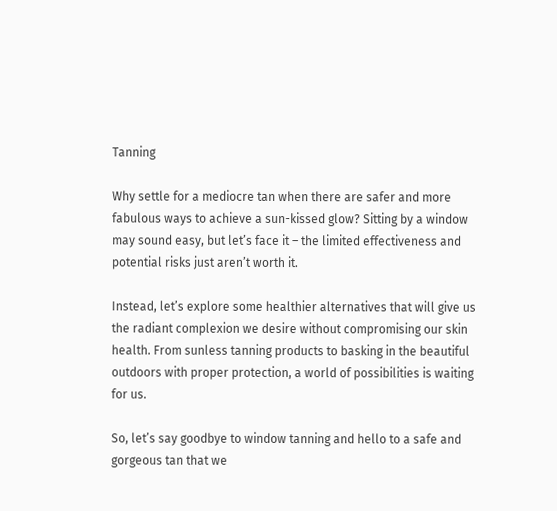Tanning

Why settle for a mediocre tan when there are safer and more fabulous ways to achieve a sun-kissed glow? Sitting by a window may sound easy, but let’s face it – the limited effectiveness and potential risks just aren’t worth it.

Instead, let’s explore some healthier alternatives that will give us the radiant complexion we desire without compromising our skin health. From sunless tanning products to basking in the beautiful outdoors with proper protection, a world of possibilities is waiting for us.

So, let’s say goodbye to window tanning and hello to a safe and gorgeous tan that we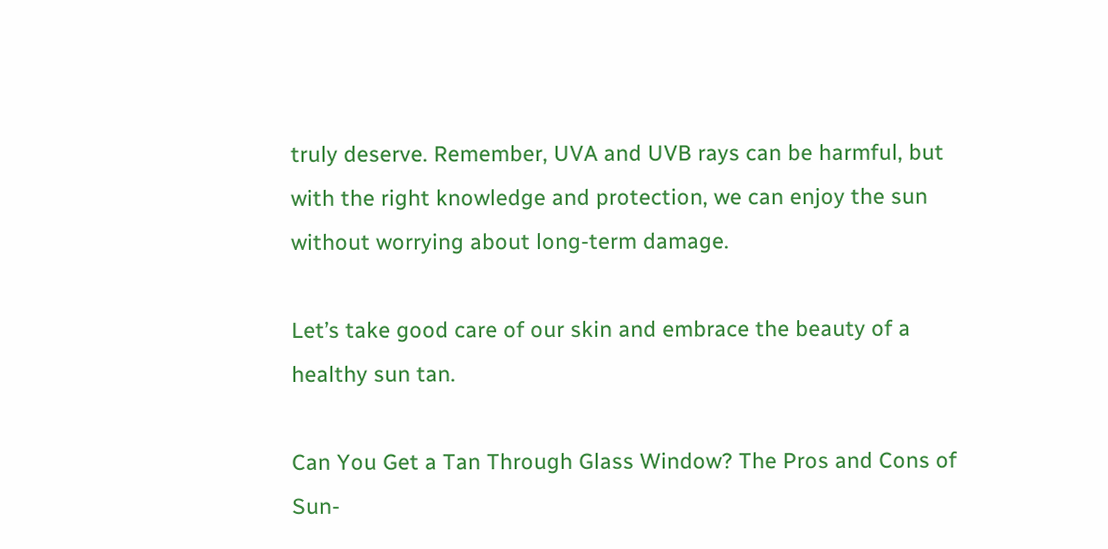truly deserve. Remember, UVA and UVB rays can be harmful, but with the right knowledge and protection, we can enjoy the sun without worrying about long-term damage.

Let’s take good care of our skin and embrace the beauty of a healthy sun tan.

Can You Get a Tan Through Glass Window? The Pros and Cons of Sun-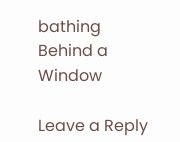bathing Behind a Window

Leave a Reply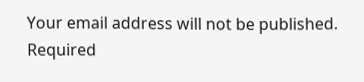Your email address will not be published. Required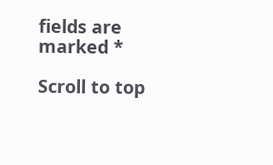fields are marked *

Scroll to top